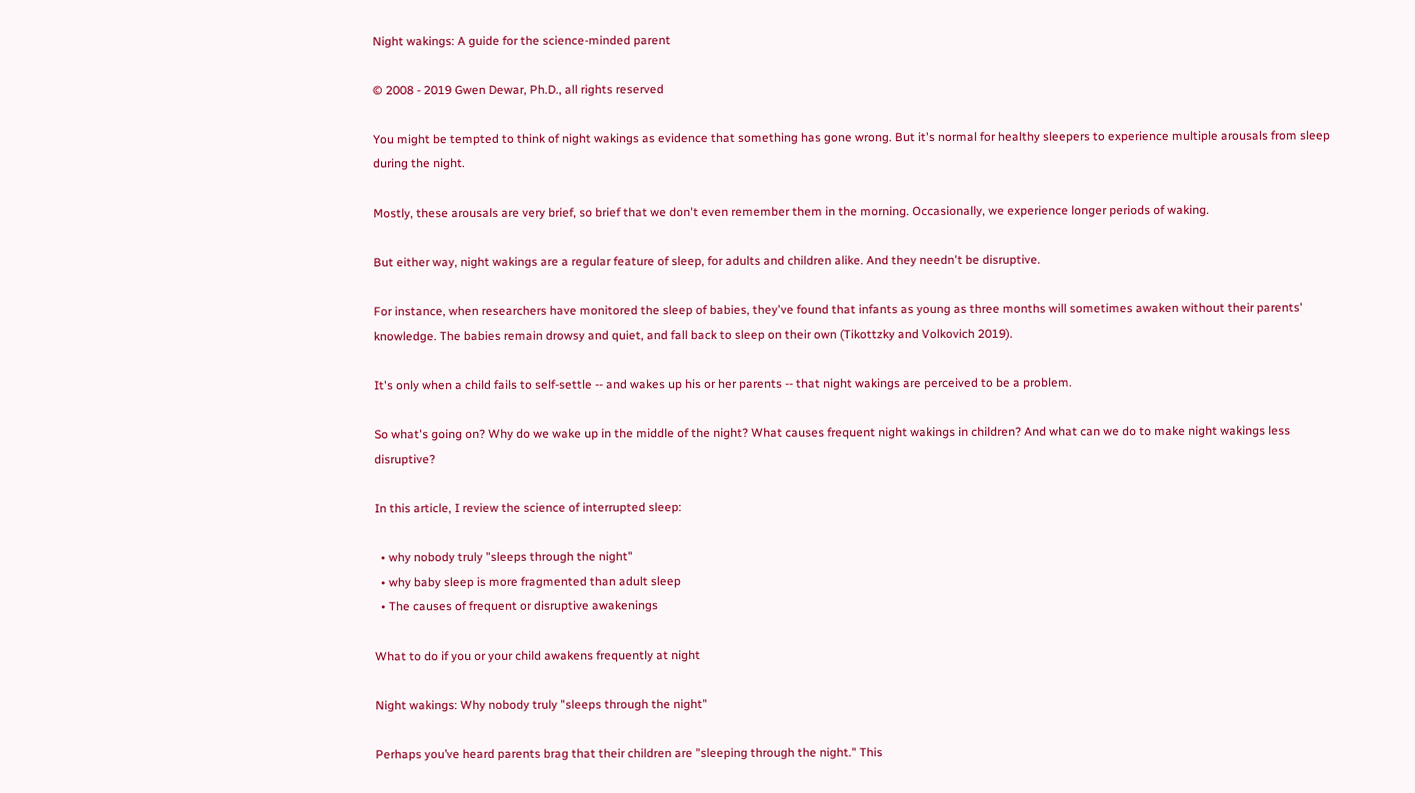Night wakings: A guide for the science-minded parent

© 2008 - 2019 Gwen Dewar, Ph.D., all rights reserved

You might be tempted to think of night wakings as evidence that something has gone wrong. But it's normal for healthy sleepers to experience multiple arousals from sleep during the night.

Mostly, these arousals are very brief, so brief that we don't even remember them in the morning. Occasionally, we experience longer periods of waking.

But either way, night wakings are a regular feature of sleep, for adults and children alike. And they needn't be disruptive.

For instance, when researchers have monitored the sleep of babies, they've found that infants as young as three months will sometimes awaken without their parents' knowledge. The babies remain drowsy and quiet, and fall back to sleep on their own (Tikottzky and Volkovich 2019).

It's only when a child fails to self-settle -- and wakes up his or her parents -- that night wakings are perceived to be a problem.

So what's going on? Why do we wake up in the middle of the night? What causes frequent night wakings in children? And what can we do to make night wakings less disruptive?

In this article, I review the science of interrupted sleep:

  • why nobody truly "sleeps through the night"
  • why baby sleep is more fragmented than adult sleep
  • The causes of frequent or disruptive awakenings

What to do if you or your child awakens frequently at night

Night wakings: Why nobody truly "sleeps through the night"

Perhaps you’ve heard parents brag that their children are "sleeping through the night." This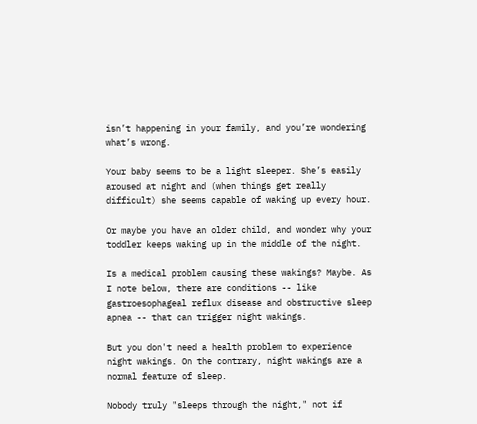isn’t happening in your family, and you’re wondering what’s wrong.

Your baby seems to be a light sleeper. She’s easily aroused at night and (when things get really difficult) she seems capable of waking up every hour.

Or maybe you have an older child, and wonder why your toddler keeps waking up in the middle of the night.

Is a medical problem causing these wakings? Maybe. As I note below, there are conditions -- like gastroesophageal reflux disease and obstructive sleep apnea -- that can trigger night wakings.

But you don't need a health problem to experience night wakings. On the contrary, night wakings are a normal feature of sleep.

Nobody truly "sleeps through the night," not if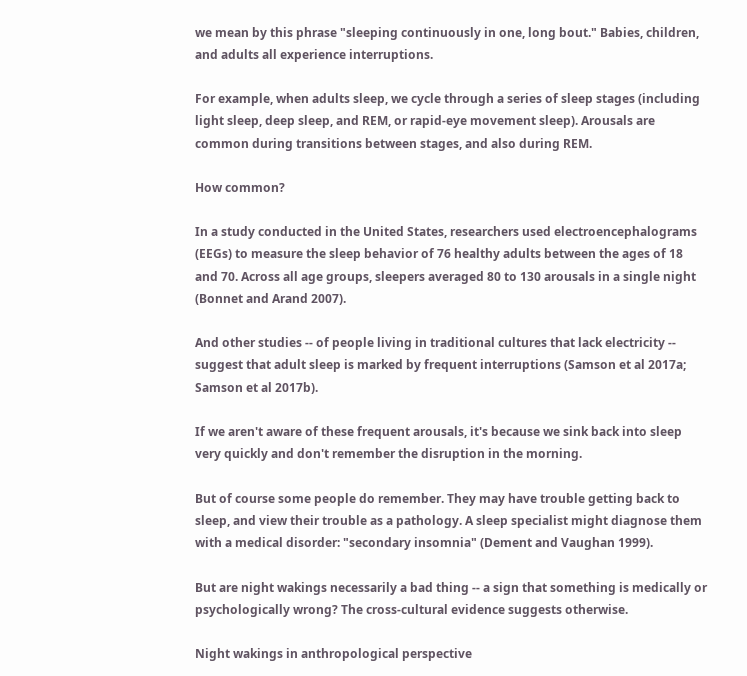we mean by this phrase "sleeping continuously in one, long bout." Babies, children, and adults all experience interruptions.

For example, when adults sleep, we cycle through a series of sleep stages (including light sleep, deep sleep, and REM, or rapid-eye movement sleep). Arousals are common during transitions between stages, and also during REM.

How common?

In a study conducted in the United States, researchers used electroencephalograms (EEGs) to measure the sleep behavior of 76 healthy adults between the ages of 18 and 70. Across all age groups, sleepers averaged 80 to 130 arousals in a single night (Bonnet and Arand 2007).

And other studies -- of people living in traditional cultures that lack electricity -- suggest that adult sleep is marked by frequent interruptions (Samson et al 2017a; Samson et al 2017b).

If we aren't aware of these frequent arousals, it's because we sink back into sleep very quickly and don't remember the disruption in the morning.

But of course some people do remember. They may have trouble getting back to sleep, and view their trouble as a pathology. A sleep specialist might diagnose them with a medical disorder: "secondary insomnia" (Dement and Vaughan 1999).

But are night wakings necessarily a bad thing -- a sign that something is medically or psychologically wrong? The cross-cultural evidence suggests otherwise.

Night wakings in anthropological perspective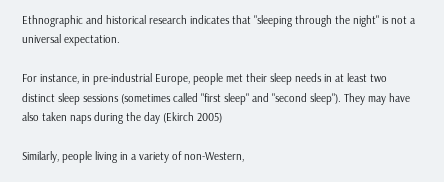Ethnographic and historical research indicates that "sleeping through the night" is not a universal expectation.

For instance, in pre-industrial Europe, people met their sleep needs in at least two distinct sleep sessions (sometimes called "first sleep" and "second sleep"). They may have also taken naps during the day (Ekirch 2005)

Similarly, people living in a variety of non-Western,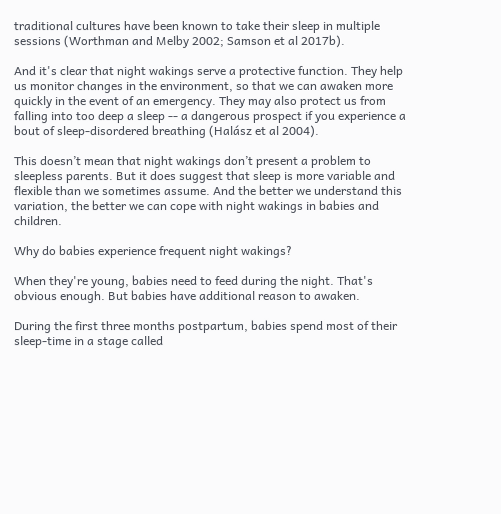traditional cultures have been known to take their sleep in multiple sessions (Worthman and Melby 2002; Samson et al 2017b).

And it's clear that night wakings serve a protective function. They help us monitor changes in the environment, so that we can awaken more quickly in the event of an emergency. They may also protect us from falling into too deep a sleep -- a dangerous prospect if you experience a bout of sleep-disordered breathing (Halász et al 2004).

This doesn’t mean that night wakings don’t present a problem to sleepless parents. But it does suggest that sleep is more variable and flexible than we sometimes assume. And the better we understand this variation, the better we can cope with night wakings in babies and children.

Why do babies experience frequent night wakings?

When they're young, babies need to feed during the night. That's obvious enough. But babies have additional reason to awaken.

During the first three months postpartum, babies spend most of their sleep-time in a stage called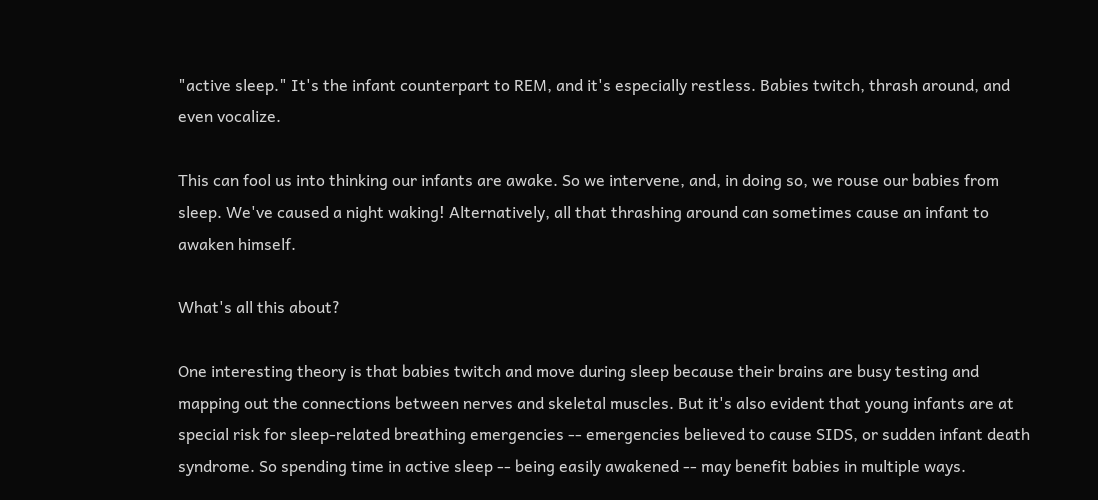"active sleep." It's the infant counterpart to REM, and it's especially restless. Babies twitch, thrash around, and even vocalize.

This can fool us into thinking our infants are awake. So we intervene, and, in doing so, we rouse our babies from sleep. We've caused a night waking! Alternatively, all that thrashing around can sometimes cause an infant to awaken himself.

What's all this about?

One interesting theory is that babies twitch and move during sleep because their brains are busy testing and mapping out the connections between nerves and skeletal muscles. But it's also evident that young infants are at special risk for sleep-related breathing emergencies -- emergencies believed to cause SIDS, or sudden infant death syndrome. So spending time in active sleep -- being easily awakened -- may benefit babies in multiple ways.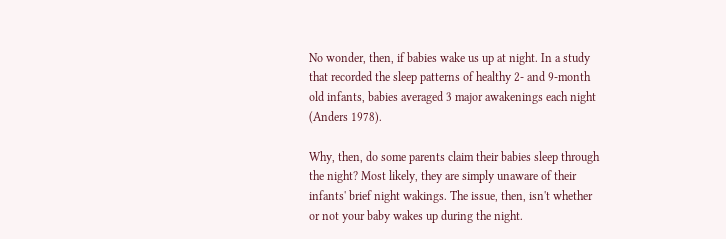No wonder, then, if babies wake us up at night. In a study that recorded the sleep patterns of healthy 2- and 9-month old infants, babies averaged 3 major awakenings each night (Anders 1978).

Why, then, do some parents claim their babies sleep through the night? Most likely, they are simply unaware of their infants' brief night wakings. The issue, then, isn't whether or not your baby wakes up during the night.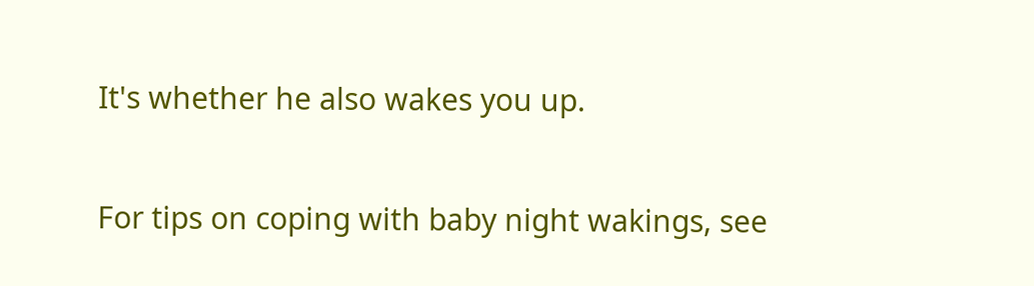It's whether he also wakes you up.

For tips on coping with baby night wakings, see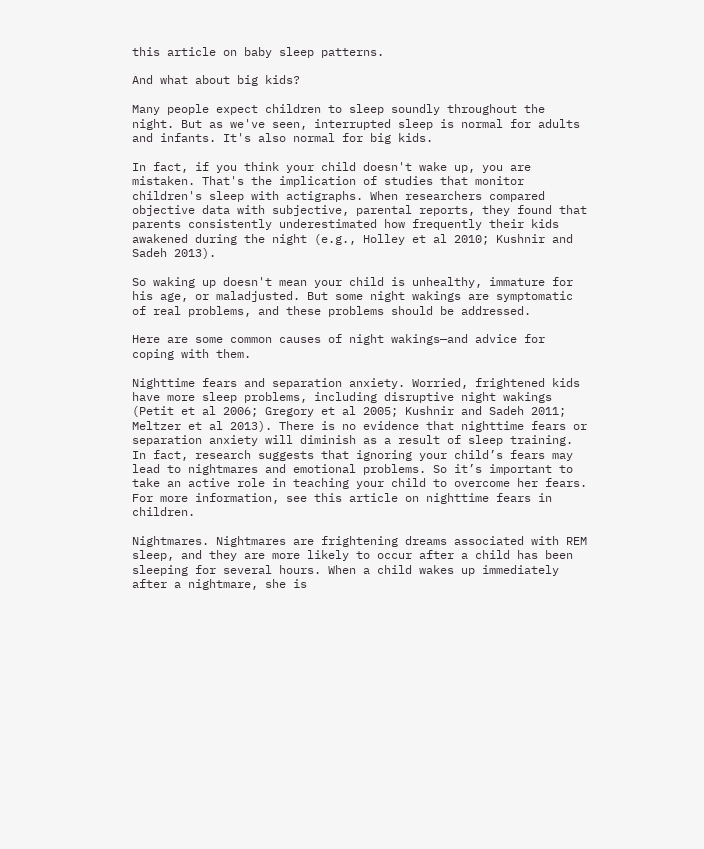this article on baby sleep patterns.

And what about big kids?

Many people expect children to sleep soundly throughout the night. But as we've seen, interrupted sleep is normal for adults and infants. It's also normal for big kids.

In fact, if you think your child doesn't wake up, you are mistaken. That's the implication of studies that monitor children's sleep with actigraphs. When researchers compared objective data with subjective, parental reports, they found that parents consistently underestimated how frequently their kids awakened during the night (e.g., Holley et al 2010; Kushnir and Sadeh 2013).

So waking up doesn't mean your child is unhealthy, immature for his age, or maladjusted. But some night wakings are symptomatic of real problems, and these problems should be addressed.

Here are some common causes of night wakings—and advice for coping with them.

Nighttime fears and separation anxiety. Worried, frightened kids have more sleep problems, including disruptive night wakings (Petit et al 2006; Gregory et al 2005; Kushnir and Sadeh 2011; Meltzer et al 2013). There is no evidence that nighttime fears or separation anxiety will diminish as a result of sleep training. In fact, research suggests that ignoring your child’s fears may lead to nightmares and emotional problems. So it’s important to take an active role in teaching your child to overcome her fears. For more information, see this article on nighttime fears in children.

Nightmares. Nightmares are frightening dreams associated with REM sleep, and they are more likely to occur after a child has been sleeping for several hours. When a child wakes up immediately after a nightmare, she is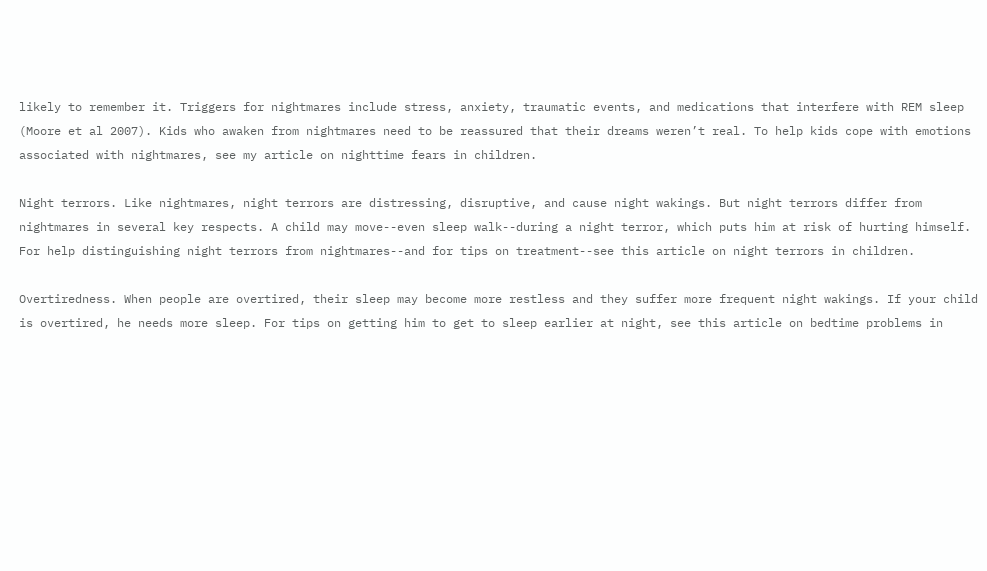likely to remember it. Triggers for nightmares include stress, anxiety, traumatic events, and medications that interfere with REM sleep (Moore et al 2007). Kids who awaken from nightmares need to be reassured that their dreams weren’t real. To help kids cope with emotions associated with nightmares, see my article on nighttime fears in children.

Night terrors. Like nightmares, night terrors are distressing, disruptive, and cause night wakings. But night terrors differ from nightmares in several key respects. A child may move--even sleep walk--during a night terror, which puts him at risk of hurting himself. For help distinguishing night terrors from nightmares--and for tips on treatment--see this article on night terrors in children.

Overtiredness. When people are overtired, their sleep may become more restless and they suffer more frequent night wakings. If your child is overtired, he needs more sleep. For tips on getting him to get to sleep earlier at night, see this article on bedtime problems in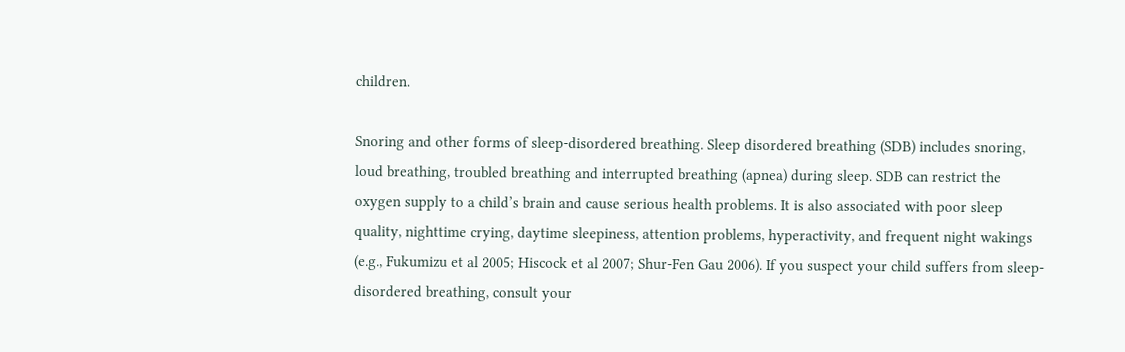children.

Snoring and other forms of sleep-disordered breathing. Sleep disordered breathing (SDB) includes snoring, loud breathing, troubled breathing and interrupted breathing (apnea) during sleep. SDB can restrict the oxygen supply to a child’s brain and cause serious health problems. It is also associated with poor sleep quality, nighttime crying, daytime sleepiness, attention problems, hyperactivity, and frequent night wakings (e.g., Fukumizu et al 2005; Hiscock et al 2007; Shur-Fen Gau 2006). If you suspect your child suffers from sleep-disordered breathing, consult your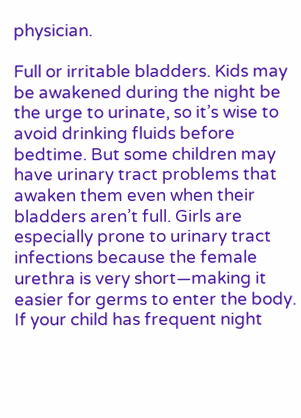physician.

Full or irritable bladders. Kids may be awakened during the night be the urge to urinate, so it’s wise to avoid drinking fluids before bedtime. But some children may have urinary tract problems that awaken them even when their bladders aren’t full. Girls are especially prone to urinary tract infections because the female urethra is very short—making it easier for germs to enter the body. If your child has frequent night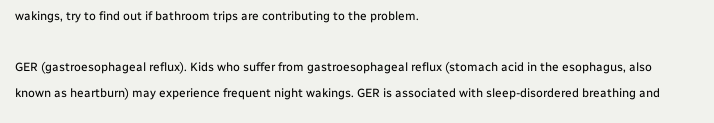wakings, try to find out if bathroom trips are contributing to the problem.

GER (gastroesophageal reflux). Kids who suffer from gastroesophageal reflux (stomach acid in the esophagus, also known as heartburn) may experience frequent night wakings. GER is associated with sleep-disordered breathing and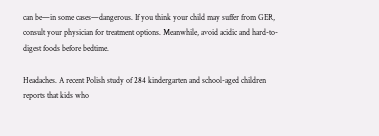can be—in some cases—dangerous. If you think your child may suffer from GER, consult your physician for treatment options. Meanwhile, avoid acidic and hard-to-digest foods before bedtime.

Headaches. A recent Polish study of 284 kindergarten and school-aged children reports that kids who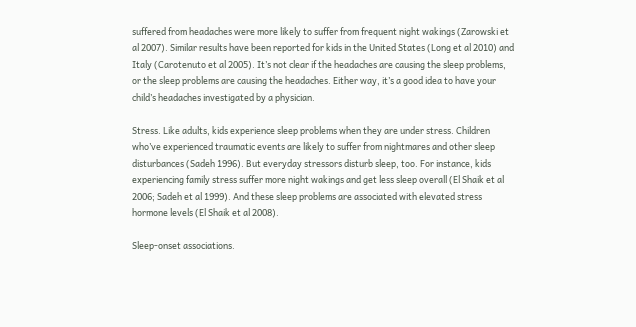suffered from headaches were more likely to suffer from frequent night wakings (Zarowski et al 2007). Similar results have been reported for kids in the United States (Long et al 2010) and Italy (Carotenuto et al 2005). It’s not clear if the headaches are causing the sleep problems, or the sleep problems are causing the headaches. Either way, it’s a good idea to have your child’s headaches investigated by a physician.

Stress. Like adults, kids experience sleep problems when they are under stress. Children who’ve experienced traumatic events are likely to suffer from nightmares and other sleep disturbances (Sadeh 1996). But everyday stressors disturb sleep, too. For instance, kids experiencing family stress suffer more night wakings and get less sleep overall (El Shaik et al 2006; Sadeh et al 1999). And these sleep problems are associated with elevated stress hormone levels (El Shaik et al 2008).

Sleep-onset associations.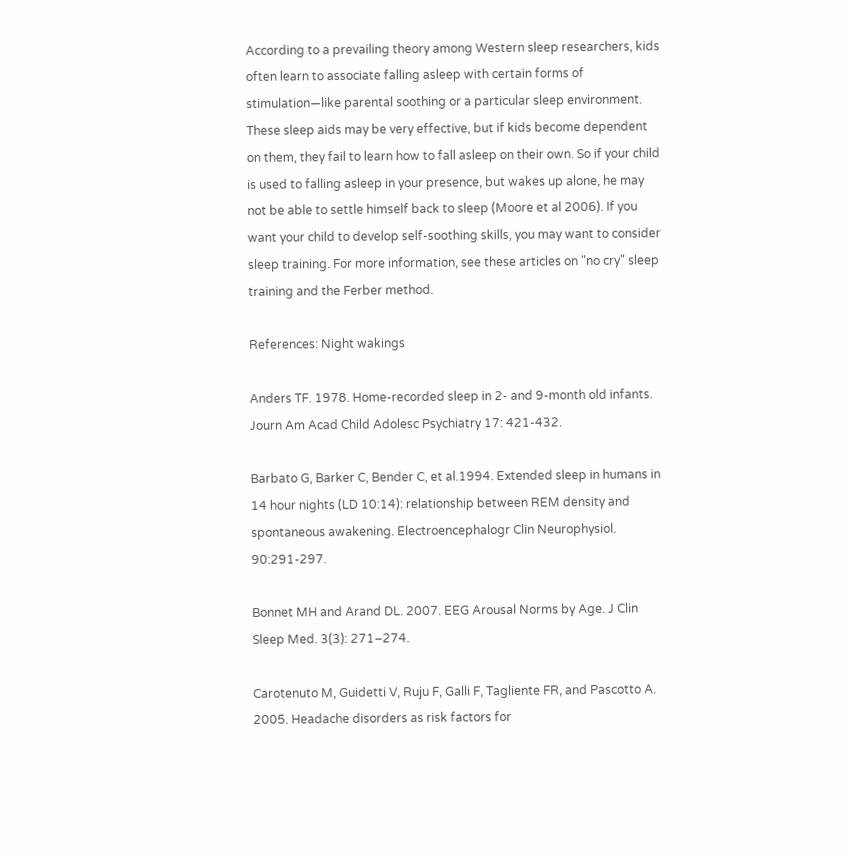According to a prevailing theory among Western sleep researchers, kids often learn to associate falling asleep with certain forms of stimulation—like parental soothing or a particular sleep environment. These sleep aids may be very effective, but if kids become dependent on them, they fail to learn how to fall asleep on their own. So if your child is used to falling asleep in your presence, but wakes up alone, he may not be able to settle himself back to sleep (Moore et al 2006). If you want your child to develop self-soothing skills, you may want to consider sleep training. For more information, see these articles on "no cry" sleep training and the Ferber method.

References: Night wakings

Anders TF. 1978. Home-recorded sleep in 2- and 9-month old infants. Journ Am Acad Child Adolesc Psychiatry 17: 421-432.

Barbato G, Barker C, Bender C, et al.1994. Extended sleep in humans in 14 hour nights (LD 10:14): relationship between REM density and spontaneous awakening. Electroencephalogr Clin Neurophysiol. 90:291-297.

Bonnet MH and Arand DL. 2007. EEG Arousal Norms by Age. J Clin Sleep Med. 3(3): 271–274.

Carotenuto M, Guidetti V, Ruju F, Galli F, Tagliente FR, and Pascotto A. 2005. Headache disorders as risk factors for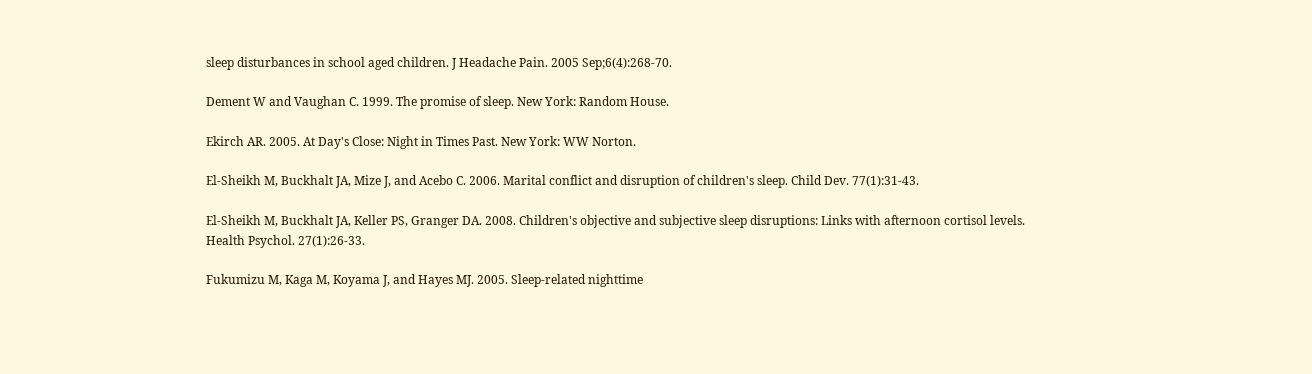sleep disturbances in school aged children. J Headache Pain. 2005 Sep;6(4):268-70.

Dement W and Vaughan C. 1999. The promise of sleep. New York: Random House.

Ekirch AR. 2005. At Day's Close: Night in Times Past. New York: WW Norton.

El-Sheikh M, Buckhalt JA, Mize J, and Acebo C. 2006. Marital conflict and disruption of children's sleep. Child Dev. 77(1):31-43.

El-Sheikh M, Buckhalt JA, Keller PS, Granger DA. 2008. Children's objective and subjective sleep disruptions: Links with afternoon cortisol levels. Health Psychol. 27(1):26-33.

Fukumizu M, Kaga M, Koyama J, and Hayes MJ. 2005. Sleep-related nighttime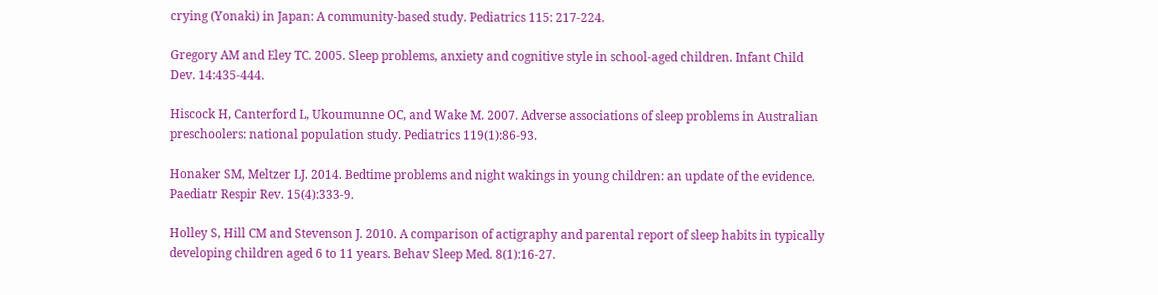crying (Yonaki) in Japan: A community-based study. Pediatrics 115: 217-224.

Gregory AM and Eley TC. 2005. Sleep problems, anxiety and cognitive style in school-aged children. Infant Child Dev. 14:435-444.

Hiscock H, Canterford L, Ukoumunne OC, and Wake M. 2007. Adverse associations of sleep problems in Australian preschoolers: national population study. Pediatrics 119(1):86-93.

Honaker SM, Meltzer LJ. 2014. Bedtime problems and night wakings in young children: an update of the evidence. Paediatr Respir Rev. 15(4):333-9.

Holley S, Hill CM and Stevenson J. 2010. A comparison of actigraphy and parental report of sleep habits in typically developing children aged 6 to 11 years. Behav Sleep Med. 8(1):16-27.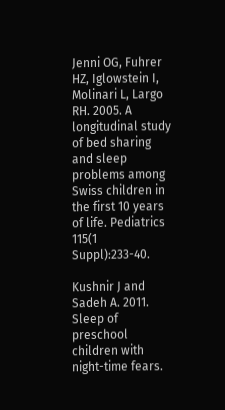Jenni OG, Fuhrer HZ, Iglowstein I, Molinari L, Largo RH. 2005. A longitudinal study of bed sharing and sleep problems among Swiss children in the first 10 years of life. Pediatrics 115(1 Suppl):233-40.

Kushnir J and Sadeh A. 2011. Sleep of preschool children with night-time fears.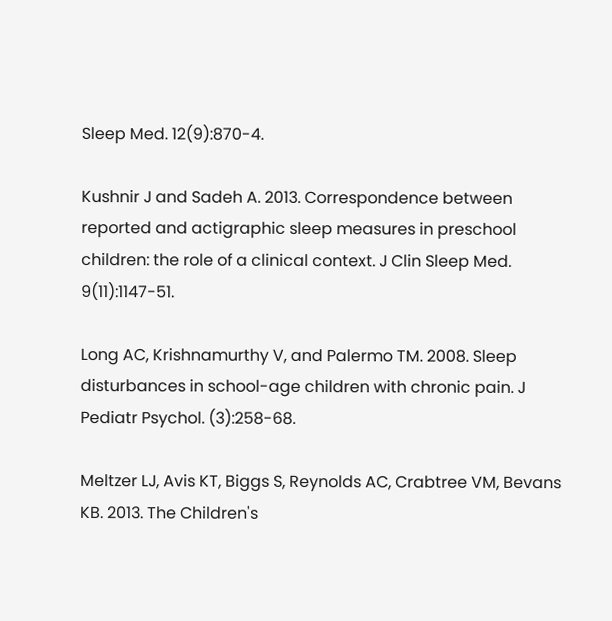Sleep Med. 12(9):870-4.

Kushnir J and Sadeh A. 2013. Correspondence between reported and actigraphic sleep measures in preschool children: the role of a clinical context. J Clin Sleep Med. 9(11):1147-51.

Long AC, Krishnamurthy V, and Palermo TM. 2008. Sleep disturbances in school-age children with chronic pain. J Pediatr Psychol. (3):258-68.

Meltzer LJ, Avis KT, Biggs S, Reynolds AC, Crabtree VM, Bevans KB. 2013. The Children's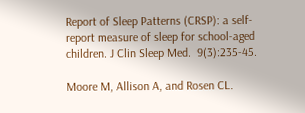Report of Sleep Patterns (CRSP): a self-report measure of sleep for school-aged children. J Clin Sleep Med.  9(3):235-45.

Moore M, Allison A, and Rosen CL.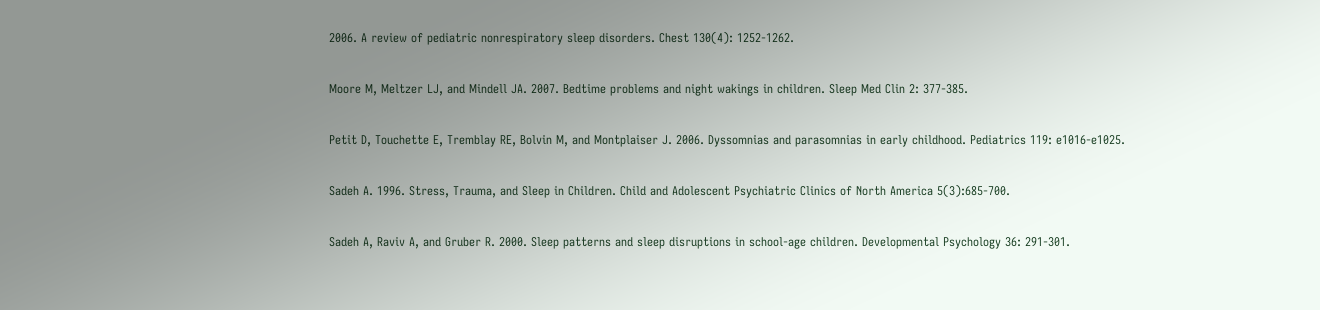2006. A review of pediatric nonrespiratory sleep disorders. Chest 130(4): 1252-1262.

Moore M, Meltzer LJ, and Mindell JA. 2007. Bedtime problems and night wakings in children. Sleep Med Clin 2: 377-385.

Petit D, Touchette E, Tremblay RE, Bolvin M, and Montplaiser J. 2006. Dyssomnias and parasomnias in early childhood. Pediatrics 119: e1016-e1025.

Sadeh A. 1996. Stress, Trauma, and Sleep in Children. Child and Adolescent Psychiatric Clinics of North America 5(3):685-700.

Sadeh A, Raviv A, and Gruber R. 2000. Sleep patterns and sleep disruptions in school-age children. Developmental Psychology 36: 291-301.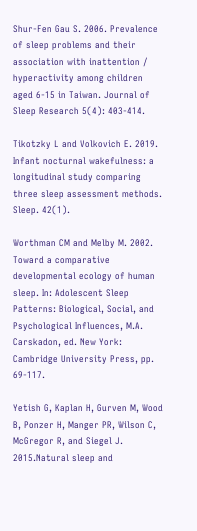Shur-Fen Gau S. 2006. Prevalence of sleep problems and their association with inattention / hyperactivity among children aged 6-15 in Taiwan. Journal of Sleep Research 5(4): 403-414.

Tikotzky L and Volkovich E. 2019. Infant nocturnal wakefulness: a longitudinal study comparing three sleep assessment methods. Sleep. 42(1).

Worthman CM and Melby M. 2002. Toward a comparative developmental ecology of human sleep. In: Adolescent Sleep Patterns: Biological, Social, and Psychological Influences, M.A. Carskadon, ed. New York: Cambridge University Press, pp. 69-117.

Yetish G, Kaplan H, Gurven M, Wood B, Ponzer H, Manger PR, Wilson C, McGregor R, and Siegel J. 2015.Natural sleep and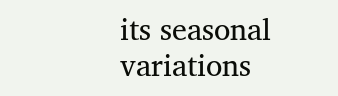its seasonal variations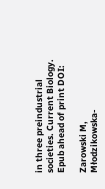in three preindustrial societies. Current Biology. Epub ahead of print DOI:

Zarowski M, Młodzikowska-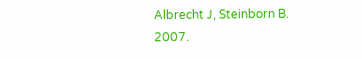Albrecht J, Steinborn B. 2007.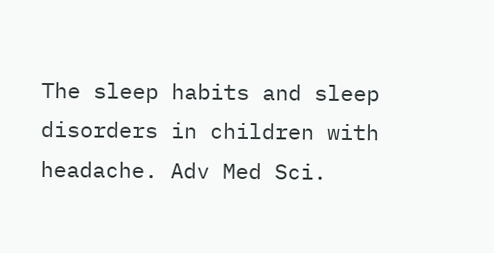The sleep habits and sleep disorders in children with headache. Adv Med Sci.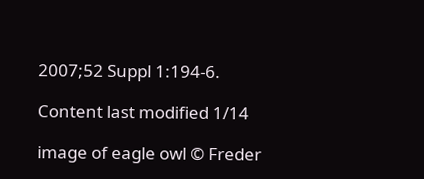2007;52 Suppl 1:194-6.

Content last modified 1/14

image of eagle owl © Freder